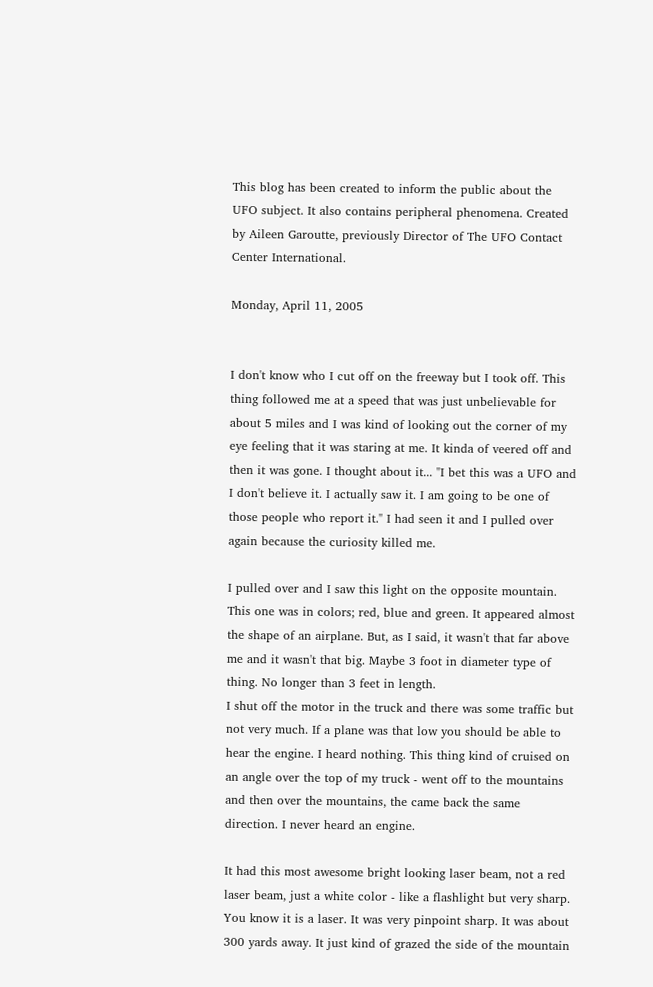This blog has been created to inform the public about the UFO subject. It also contains peripheral phenomena. Created by Aileen Garoutte, previously Director of The UFO Contact Center International.

Monday, April 11, 2005


I don't know who I cut off on the freeway but I took off. This thing followed me at a speed that was just unbelievable for about 5 miles and I was kind of looking out the corner of my eye feeling that it was staring at me. It kinda of veered off and then it was gone. I thought about it... "I bet this was a UFO and I don't believe it. I actually saw it. I am going to be one of those people who report it." I had seen it and I pulled over again because the curiosity killed me.

I pulled over and I saw this light on the opposite mountain. This one was in colors; red, blue and green. It appeared almost the shape of an airplane. But, as I said, it wasn't that far above me and it wasn't that big. Maybe 3 foot in diameter type of thing. No longer than 3 feet in length.
I shut off the motor in the truck and there was some traffic but not very much. If a plane was that low you should be able to hear the engine. I heard nothing. This thing kind of cruised on an angle over the top of my truck - went off to the mountains and then over the mountains, the came back the same direction. I never heard an engine.

It had this most awesome bright looking laser beam, not a red laser beam, just a white color - like a flashlight but very sharp. You know it is a laser. It was very pinpoint sharp. It was about 300 yards away. It just kind of grazed the side of the mountain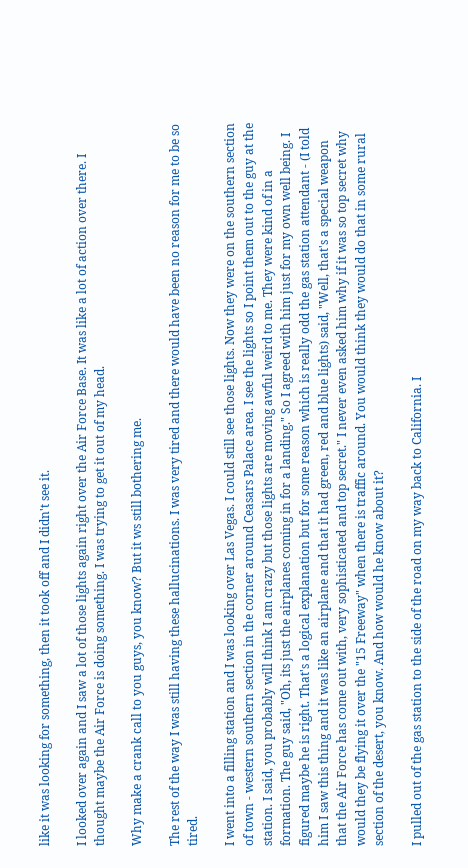like it was looking for something, then it took off and I didn't see it.

I looked over again and I saw a lot of those lights again right over the Air Force Base. It was like a lot of action over there. I thought maybe the Air Force is doing something. I was trying to get it out of my head.

Why make a crank call to you guys, you know? But it ws still bothering me.

The rest of the way I was still having these hallucinations. I was very tired and there would have been no reason for me to be so tired.

I went into a filling station and I was looking over Las Vegas. I could still see those lights. Now they were on the southern section of town - western southern section in the corner around Ceasars Palace area. I see the lights so I point them out to the guy at the station. I said, you probably will think I am crazy but those lights are moving awful weird to me. They were kind of in a formation. The guy said, "Oh, its just the airplanes coming in for a landing." So I agreed with him just for my own well being. I figured maybe he is right. That's a logical explanation but for some reason which is really odd the gas station attendant - (I told him I saw this thing and it was like an airplane and that it had green, red and blue lights) said, "Well, that's a special weapon that the Air Force has come out with, very sophisticated and top secret." I never even asked him why if it was so top secret why would they be flying it over the "15 Freeway" when there is traffic around. You would think they would do that in some rural section of the desert, you know. And how would he know about it?

I pulled out of the gas station to the side of the road on my way back to California. I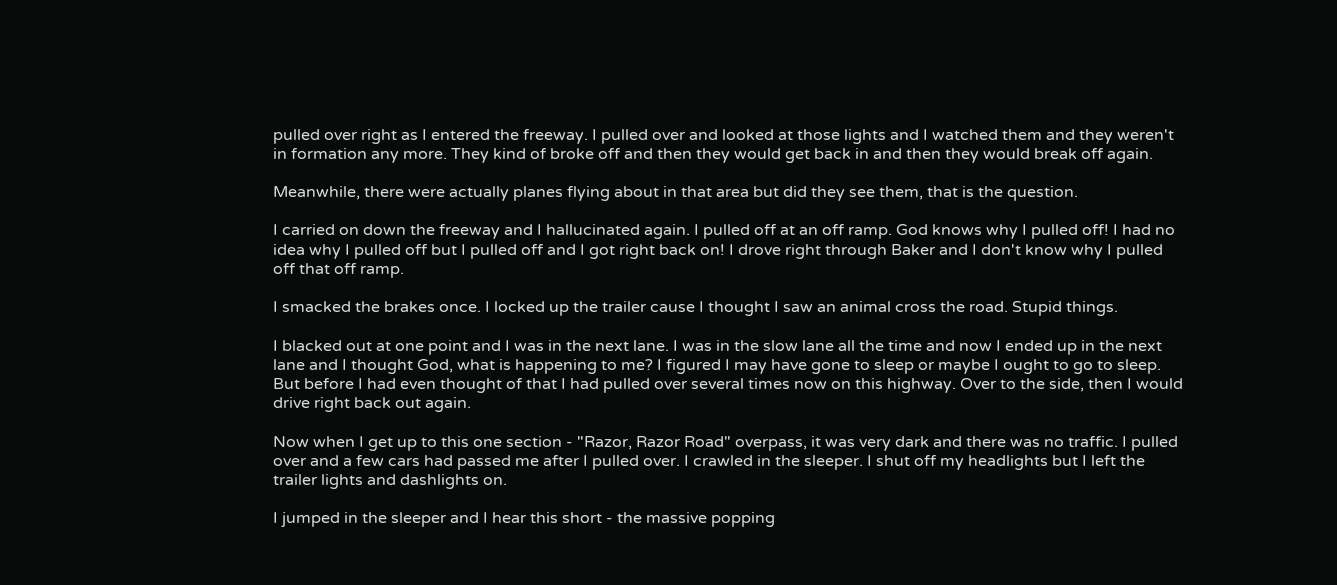pulled over right as I entered the freeway. I pulled over and looked at those lights and I watched them and they weren't in formation any more. They kind of broke off and then they would get back in and then they would break off again.

Meanwhile, there were actually planes flying about in that area but did they see them, that is the question.

I carried on down the freeway and I hallucinated again. I pulled off at an off ramp. God knows why I pulled off! I had no idea why I pulled off but I pulled off and I got right back on! I drove right through Baker and I don't know why I pulled off that off ramp.

I smacked the brakes once. I locked up the trailer cause I thought I saw an animal cross the road. Stupid things.

I blacked out at one point and I was in the next lane. I was in the slow lane all the time and now I ended up in the next lane and I thought God, what is happening to me? I figured I may have gone to sleep or maybe I ought to go to sleep. But before I had even thought of that I had pulled over several times now on this highway. Over to the side, then I would drive right back out again.

Now when I get up to this one section - "Razor, Razor Road" overpass, it was very dark and there was no traffic. I pulled over and a few cars had passed me after I pulled over. I crawled in the sleeper. I shut off my headlights but I left the trailer lights and dashlights on.

I jumped in the sleeper and I hear this short - the massive popping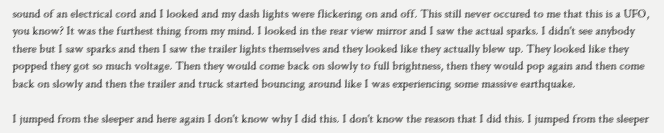sound of an electrical cord and I looked and my dash lights were flickering on and off. This still never occured to me that this is a UFO, you know? It was the furthest thing from my mind. I looked in the rear view mirror and I saw the actual sparks. I didn't see anybody there but I saw sparks and then I saw the trailer lights themselves and they looked like they actually blew up. They looked like they popped they got so much voltage. Then they would come back on slowly to full brightness, then they would pop again and then come back on slowly and then the trailer and truck started bouncing around like I was experiencing some massive earthquake.

I jumped from the sleeper and here again I don't know why I did this. I don't know the reason that I did this. I jumped from the sleeper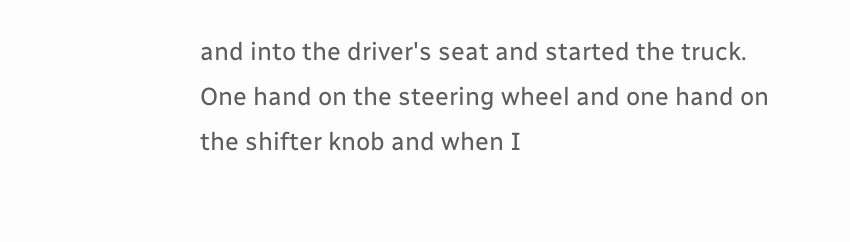and into the driver's seat and started the truck. One hand on the steering wheel and one hand on the shifter knob and when I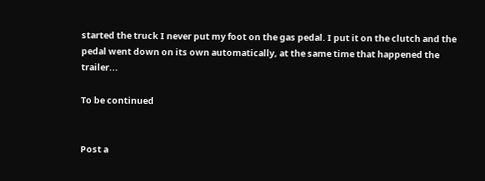started the truck I never put my foot on the gas pedal. I put it on the clutch and the pedal went down on its own automatically, at the same time that happened the trailer...

To be continued


Post a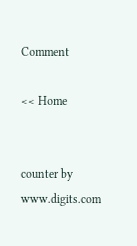Comment

<< Home


counter by www.digits.com